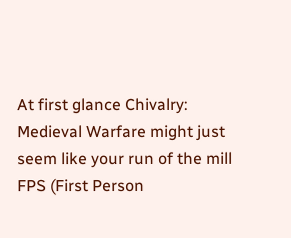At first glance Chivalry: Medieval Warfare might just seem like your run of the mill FPS (First Person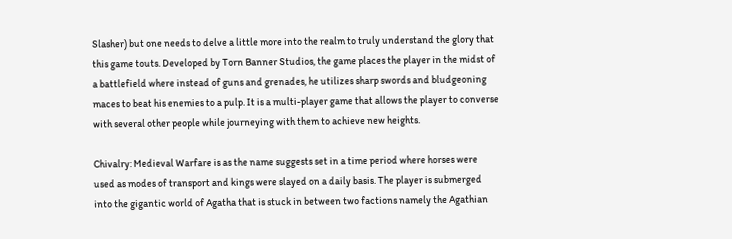Slasher) but one needs to delve a little more into the realm to truly understand the glory that this game touts. Developed by Torn Banner Studios, the game places the player in the midst of a battlefield where instead of guns and grenades, he utilizes sharp swords and bludgeoning maces to beat his enemies to a pulp. It is a multi-player game that allows the player to converse with several other people while journeying with them to achieve new heights.

Chivalry: Medieval Warfare is as the name suggests set in a time period where horses were used as modes of transport and kings were slayed on a daily basis. The player is submerged into the gigantic world of Agatha that is stuck in between two factions namely the Agathian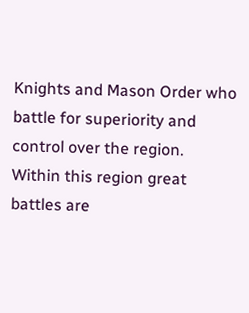Knights and Mason Order who battle for superiority and control over the region. Within this region great battles are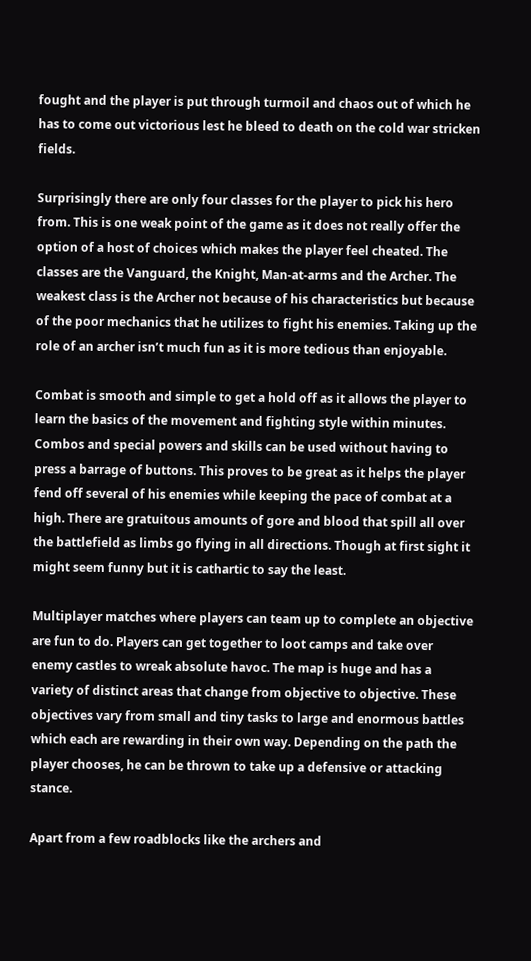fought and the player is put through turmoil and chaos out of which he has to come out victorious lest he bleed to death on the cold war stricken fields.

Surprisingly there are only four classes for the player to pick his hero from. This is one weak point of the game as it does not really offer the option of a host of choices which makes the player feel cheated. The classes are the Vanguard, the Knight, Man-at-arms and the Archer. The weakest class is the Archer not because of his characteristics but because of the poor mechanics that he utilizes to fight his enemies. Taking up the role of an archer isn’t much fun as it is more tedious than enjoyable.

Combat is smooth and simple to get a hold off as it allows the player to learn the basics of the movement and fighting style within minutes. Combos and special powers and skills can be used without having to press a barrage of buttons. This proves to be great as it helps the player fend off several of his enemies while keeping the pace of combat at a high. There are gratuitous amounts of gore and blood that spill all over the battlefield as limbs go flying in all directions. Though at first sight it might seem funny but it is cathartic to say the least.

Multiplayer matches where players can team up to complete an objective are fun to do. Players can get together to loot camps and take over enemy castles to wreak absolute havoc. The map is huge and has a variety of distinct areas that change from objective to objective. These objectives vary from small and tiny tasks to large and enormous battles which each are rewarding in their own way. Depending on the path the player chooses, he can be thrown to take up a defensive or attacking stance.

Apart from a few roadblocks like the archers and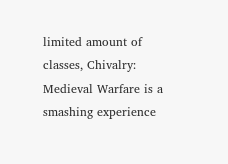limited amount of classes, Chivalry: Medieval Warfare is a smashing experience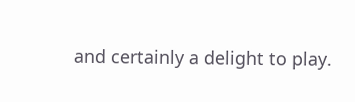and certainly a delight to play.